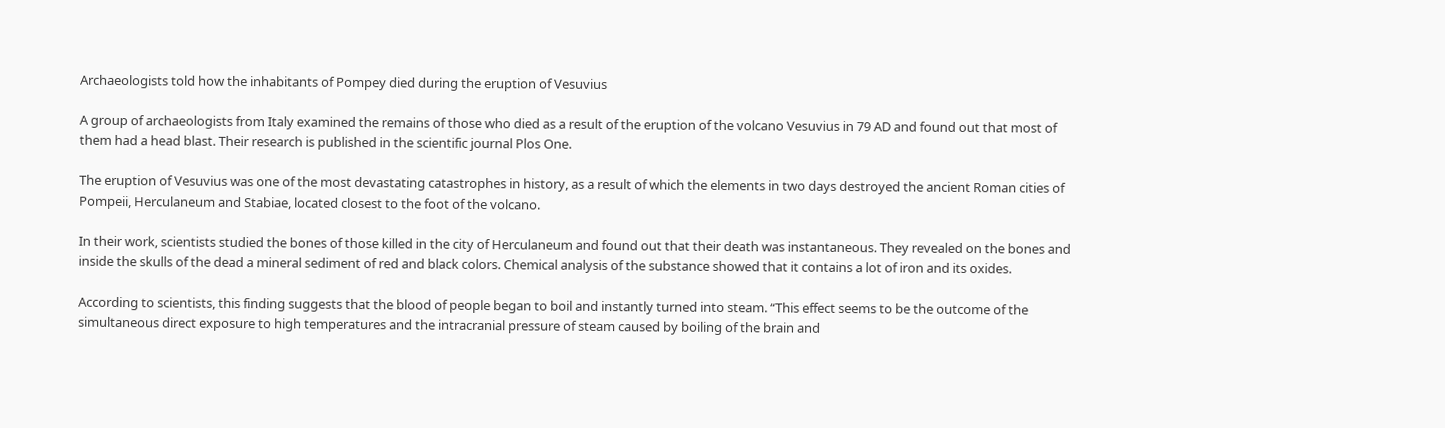Archaeologists told how the inhabitants of Pompey died during the eruption of Vesuvius

A group of archaeologists from Italy examined the remains of those who died as a result of the eruption of the volcano Vesuvius in 79 AD and found out that most of them had a head blast. Their research is published in the scientific journal Plos One.

The eruption of Vesuvius was one of the most devastating catastrophes in history, as a result of which the elements in two days destroyed the ancient Roman cities of Pompeii, Herculaneum and Stabiae, located closest to the foot of the volcano.

In their work, scientists studied the bones of those killed in the city of Herculaneum and found out that their death was instantaneous. They revealed on the bones and inside the skulls of the dead a mineral sediment of red and black colors. Chemical analysis of the substance showed that it contains a lot of iron and its oxides.

According to scientists, this finding suggests that the blood of people began to boil and instantly turned into steam. “This effect seems to be the outcome of the simultaneous direct exposure to high temperatures and the intracranial pressure of steam caused by boiling of the brain and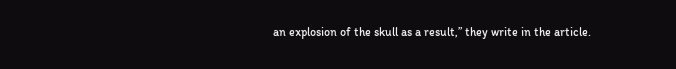an explosion of the skull as a result,” they write in the article.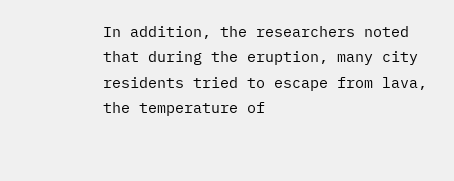In addition, the researchers noted that during the eruption, many city residents tried to escape from lava, the temperature of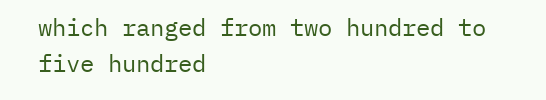which ranged from two hundred to five hundred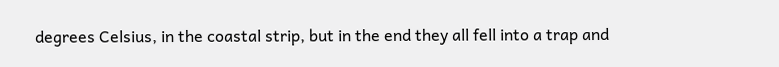degrees Celsius, in the coastal strip, but in the end they all fell into a trap and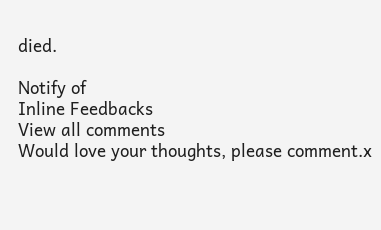died.

Notify of
Inline Feedbacks
View all comments
Would love your thoughts, please comment.x